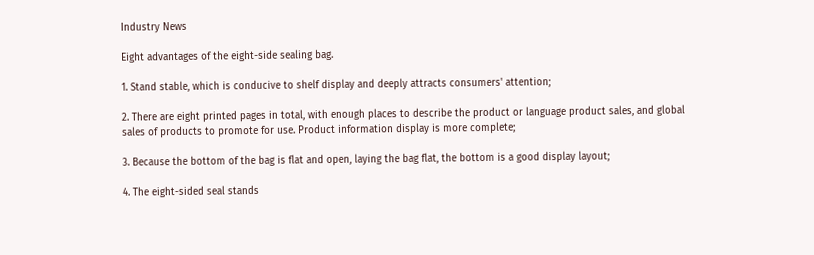Industry News

Eight advantages of the eight-side sealing bag.

1. Stand stable, which is conducive to shelf display and deeply attracts consumers' attention;

2. There are eight printed pages in total, with enough places to describe the product or language product sales, and global sales of products to promote for use. Product information display is more complete;

3. Because the bottom of the bag is flat and open, laying the bag flat, the bottom is a good display layout;

4. The eight-sided seal stands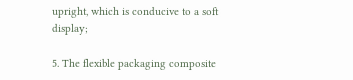upright, which is conducive to a soft display;

5. The flexible packaging composite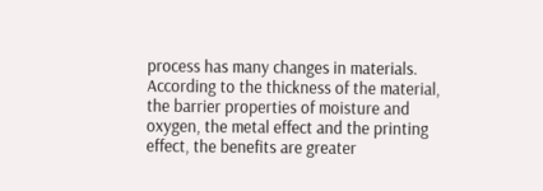process has many changes in materials. According to the thickness of the material, the barrier properties of moisture and oxygen, the metal effect and the printing effect, the benefits are greater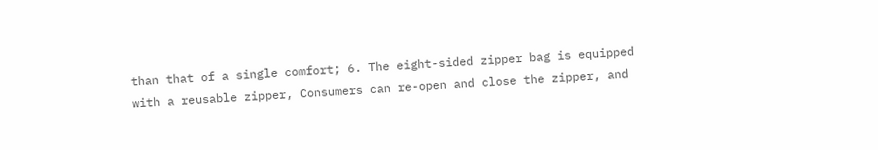than that of a single comfort; 6. The eight-sided zipper bag is equipped with a reusable zipper, Consumers can re-open and close the zipper, and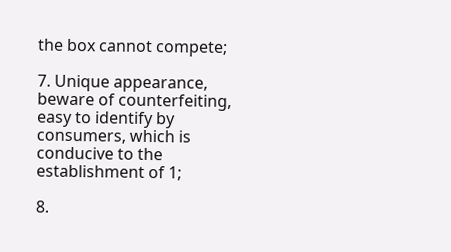the box cannot compete;

7. Unique appearance, beware of counterfeiting, easy to identify by consumers, which is conducive to the establishment of 1;

8.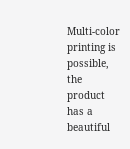Multi-color printing is possible, the product has a beautiful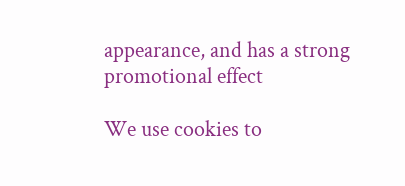appearance, and has a strong promotional effect

We use cookies to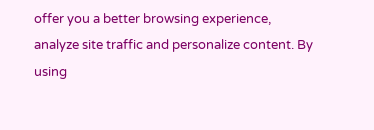offer you a better browsing experience, analyze site traffic and personalize content. By using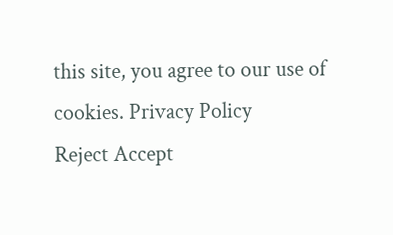this site, you agree to our use of cookies. Privacy Policy
Reject Accept